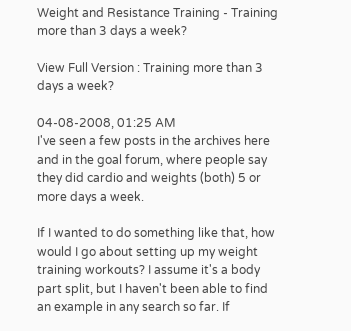Weight and Resistance Training - Training more than 3 days a week?

View Full Version : Training more than 3 days a week?

04-08-2008, 01:25 AM
I've seen a few posts in the archives here and in the goal forum, where people say they did cardio and weights (both) 5 or more days a week.

If I wanted to do something like that, how would I go about setting up my weight training workouts? I assume it's a body part split, but I haven't been able to find an example in any search so far. If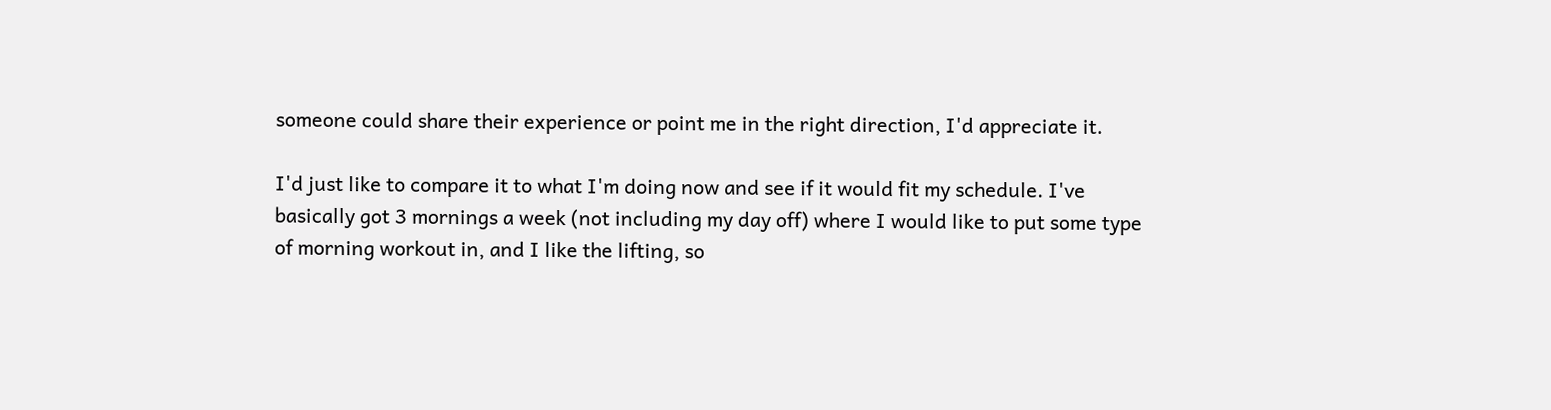someone could share their experience or point me in the right direction, I'd appreciate it.

I'd just like to compare it to what I'm doing now and see if it would fit my schedule. I've basically got 3 mornings a week (not including my day off) where I would like to put some type of morning workout in, and I like the lifting, so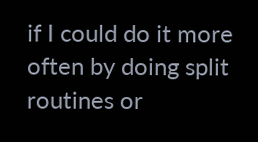if I could do it more often by doing split routines or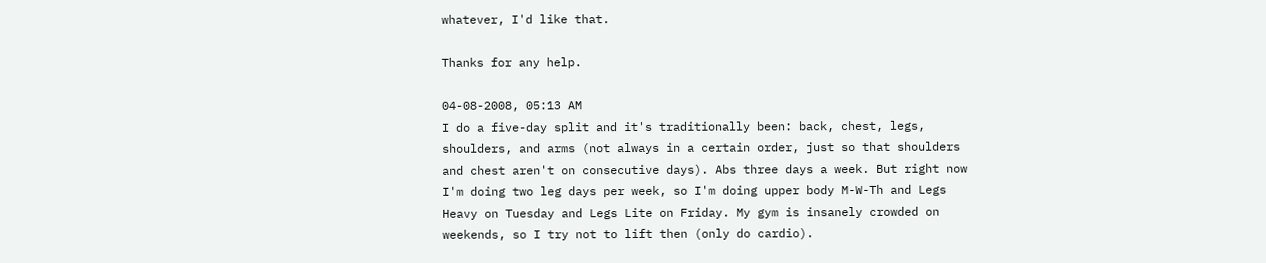whatever, I'd like that.

Thanks for any help.

04-08-2008, 05:13 AM
I do a five-day split and it's traditionally been: back, chest, legs, shoulders, and arms (not always in a certain order, just so that shoulders and chest aren't on consecutive days). Abs three days a week. But right now I'm doing two leg days per week, so I'm doing upper body M-W-Th and Legs Heavy on Tuesday and Legs Lite on Friday. My gym is insanely crowded on weekends, so I try not to lift then (only do cardio).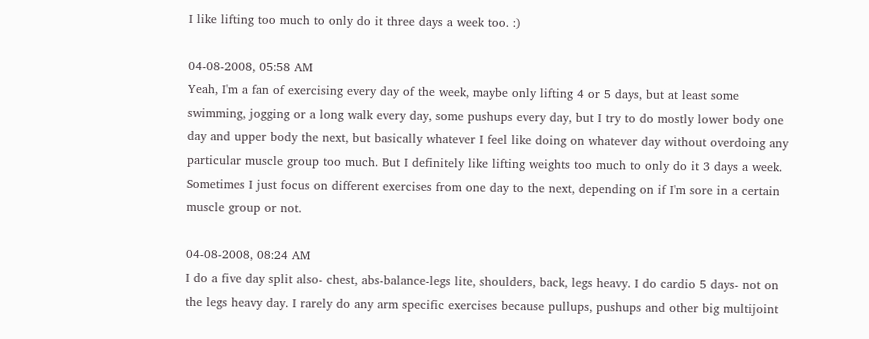I like lifting too much to only do it three days a week too. :)

04-08-2008, 05:58 AM
Yeah, I'm a fan of exercising every day of the week, maybe only lifting 4 or 5 days, but at least some swimming, jogging or a long walk every day, some pushups every day, but I try to do mostly lower body one day and upper body the next, but basically whatever I feel like doing on whatever day without overdoing any particular muscle group too much. But I definitely like lifting weights too much to only do it 3 days a week. Sometimes I just focus on different exercises from one day to the next, depending on if I'm sore in a certain muscle group or not.

04-08-2008, 08:24 AM
I do a five day split also- chest, abs-balance-legs lite, shoulders, back, legs heavy. I do cardio 5 days- not on the legs heavy day. I rarely do any arm specific exercises because pullups, pushups and other big multijoint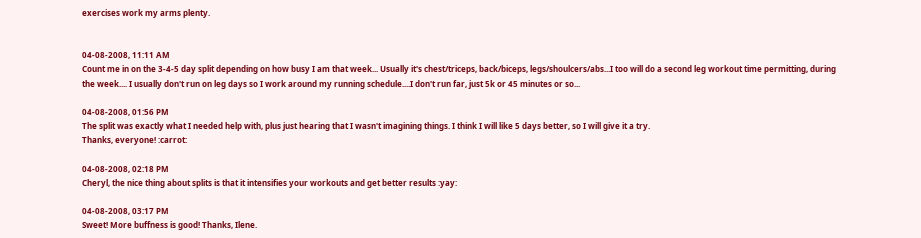exercises work my arms plenty.


04-08-2008, 11:11 AM
Count me in on the 3-4-5 day split depending on how busy I am that week... Usually it's chest/triceps, back/biceps, legs/shoulcers/abs...I too will do a second leg workout time permitting, during the week.... I usually don't run on leg days so I work around my running schedule....I don't run far, just 5k or 45 minutes or so...

04-08-2008, 01:56 PM
The split was exactly what I needed help with, plus just hearing that I wasn't imagining things. I think I will like 5 days better, so I will give it a try.
Thanks, everyone! :carrot:

04-08-2008, 02:18 PM
Cheryl, the nice thing about splits is that it intensifies your workouts and get better results :yay:

04-08-2008, 03:17 PM
Sweet! More buffness is good! Thanks, Ilene.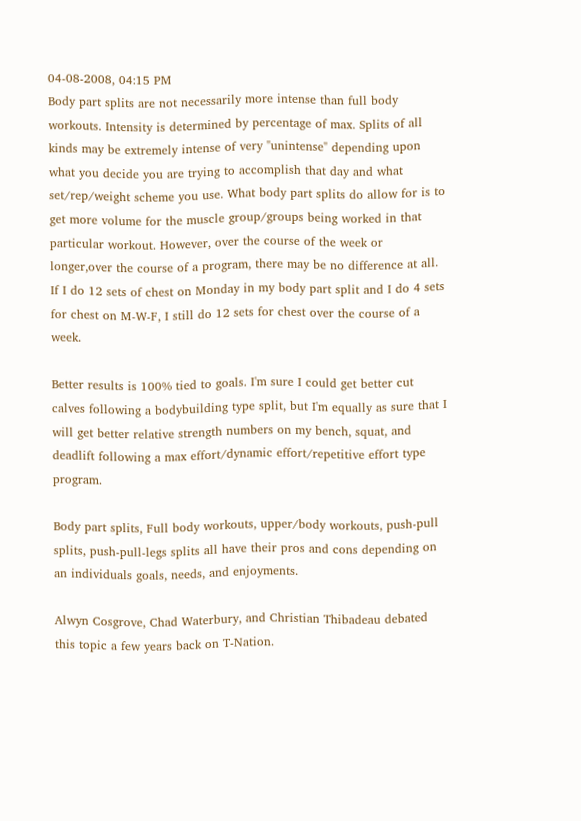04-08-2008, 04:15 PM
Body part splits are not necessarily more intense than full body workouts. Intensity is determined by percentage of max. Splits of all kinds may be extremely intense of very "unintense" depending upon what you decide you are trying to accomplish that day and what set/rep/weight scheme you use. What body part splits do allow for is to get more volume for the muscle group/groups being worked in that particular workout. However, over the course of the week or longer,over the course of a program, there may be no difference at all. If I do 12 sets of chest on Monday in my body part split and I do 4 sets for chest on M-W-F, I still do 12 sets for chest over the course of a week.

Better results is 100% tied to goals. I'm sure I could get better cut calves following a bodybuilding type split, but I'm equally as sure that I will get better relative strength numbers on my bench, squat, and deadlift following a max effort/dynamic effort/repetitive effort type program.

Body part splits, Full body workouts, upper/body workouts, push-pull splits, push-pull-legs splits all have their pros and cons depending on an individuals goals, needs, and enjoyments.

Alwyn Cosgrove, Chad Waterbury, and Christian Thibadeau debated this topic a few years back on T-Nation.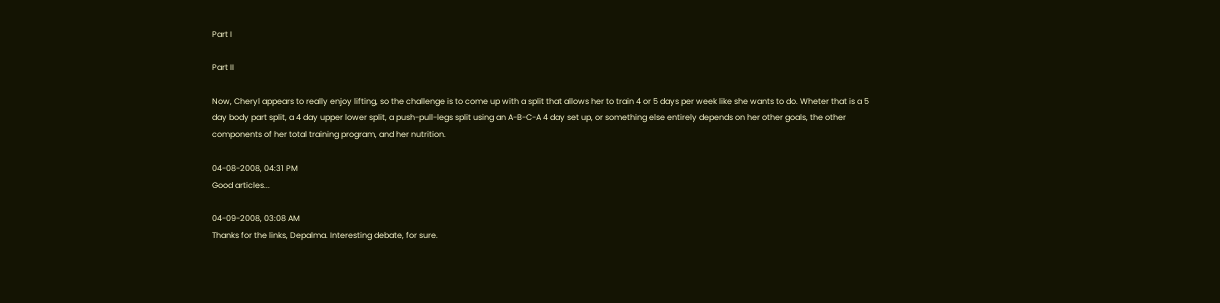Part I

Part II

Now, Cheryl appears to really enjoy lifting, so the challenge is to come up with a split that allows her to train 4 or 5 days per week like she wants to do. Wheter that is a 5 day body part split, a 4 day upper lower split, a push-pull-legs split using an A-B-C-A 4 day set up, or something else entirely depends on her other goals, the other components of her total training program, and her nutrition.

04-08-2008, 04:31 PM
Good articles...

04-09-2008, 03:08 AM
Thanks for the links, Depalma. Interesting debate, for sure.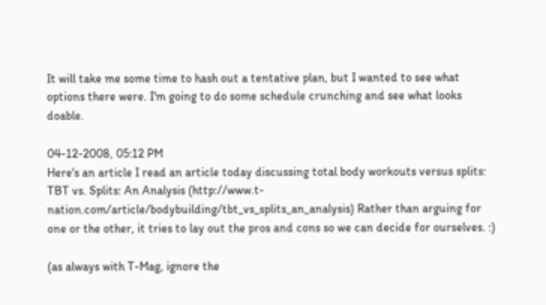It will take me some time to hash out a tentative plan, but I wanted to see what options there were. I'm going to do some schedule crunching and see what looks doable.

04-12-2008, 05:12 PM
Here's an article I read an article today discussing total body workouts versus splits: TBT vs. Splits: An Analysis (http://www.t-nation.com/article/bodybuilding/tbt_vs_splits_an_analysis) Rather than arguing for one or the other, it tries to lay out the pros and cons so we can decide for ourselves. :)

(as always with T-Mag, ignore the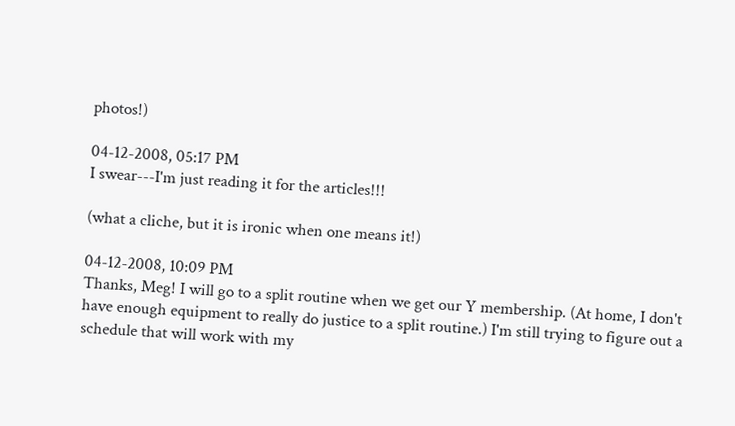photos!)

04-12-2008, 05:17 PM
I swear---I'm just reading it for the articles!!!

(what a cliche, but it is ironic when one means it!)

04-12-2008, 10:09 PM
Thanks, Meg! I will go to a split routine when we get our Y membership. (At home, I don't have enough equipment to really do justice to a split routine.) I'm still trying to figure out a schedule that will work with my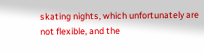skating nights, which unfortunately are not flexible, and the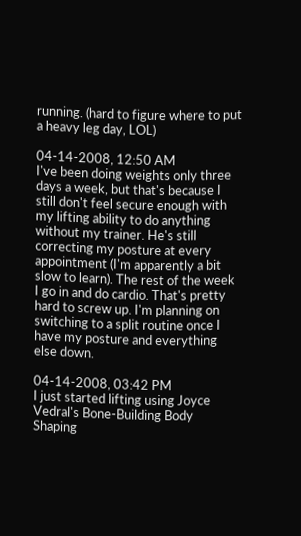running. (hard to figure where to put a heavy leg day, LOL)

04-14-2008, 12:50 AM
I've been doing weights only three days a week, but that's because I still don't feel secure enough with my lifting ability to do anything without my trainer. He's still correcting my posture at every appointment (I'm apparently a bit slow to learn). The rest of the week I go in and do cardio. That's pretty hard to screw up. I'm planning on switching to a split routine once I have my posture and everything else down.

04-14-2008, 03:42 PM
I just started lifting using Joyce Vedral's Bone-Building Body Shaping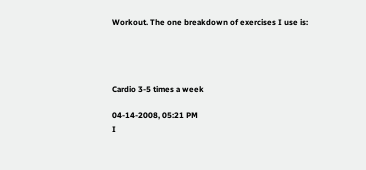Workout. The one breakdown of exercises I use is:




Cardio 3-5 times a week

04-14-2008, 05:21 PM
I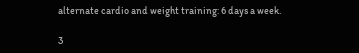alternate cardio and weight training: 6 days a week.

3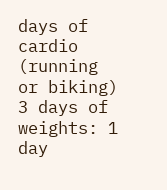days of cardio (running or biking)
3 days of weights: 1 day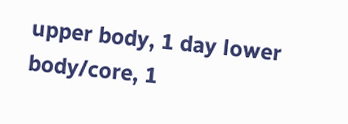upper body, 1 day lower body/core, 1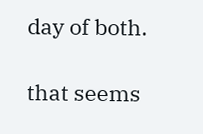day of both.

that seems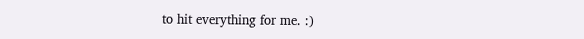to hit everything for me. :)